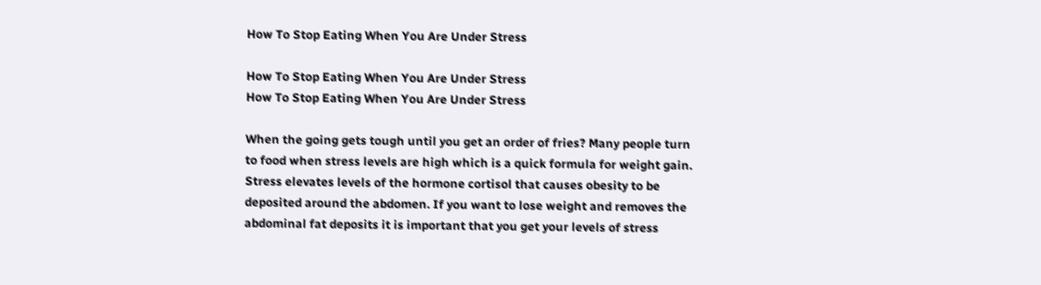How To Stop Eating When You Are Under Stress

How To Stop Eating When You Are Under Stress
How To Stop Eating When You Are Under Stress

When the going gets tough until you get an order of fries? Many people turn to food when stress levels are high which is a quick formula for weight gain. Stress elevates levels of the hormone cortisol that causes obesity to be deposited around the abdomen. If you want to lose weight and removes the abdominal fat deposits it is important that you get your levels of stress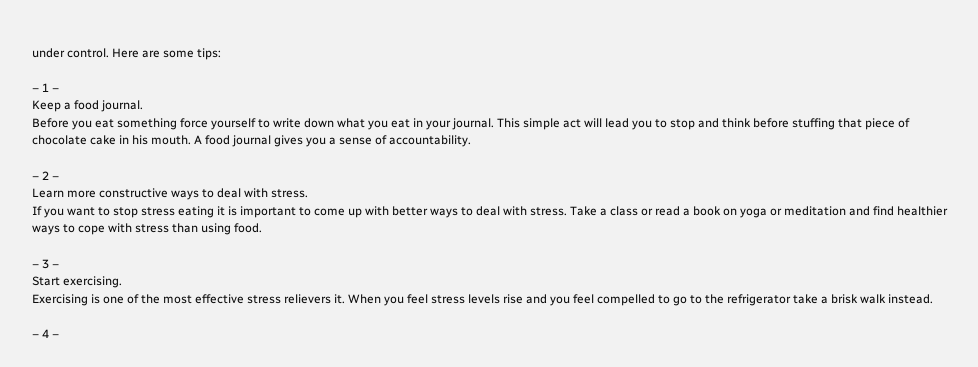under control. Here are some tips:

– 1 –
Keep a food journal.
Before you eat something force yourself to write down what you eat in your journal. This simple act will lead you to stop and think before stuffing that piece of chocolate cake in his mouth. A food journal gives you a sense of accountability.

– 2 –
Learn more constructive ways to deal with stress.
If you want to stop stress eating it is important to come up with better ways to deal with stress. Take a class or read a book on yoga or meditation and find healthier ways to cope with stress than using food.

– 3 –
Start exercising.
Exercising is one of the most effective stress relievers it. When you feel stress levels rise and you feel compelled to go to the refrigerator take a brisk walk instead.

– 4 –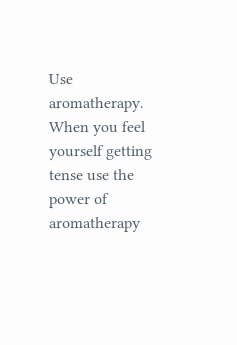Use aromatherapy.
When you feel yourself getting tense use the power of aromatherapy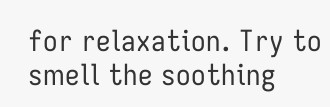for relaxation. Try to smell the soothing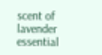scent of lavender essential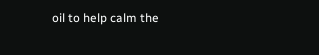oil to help calm the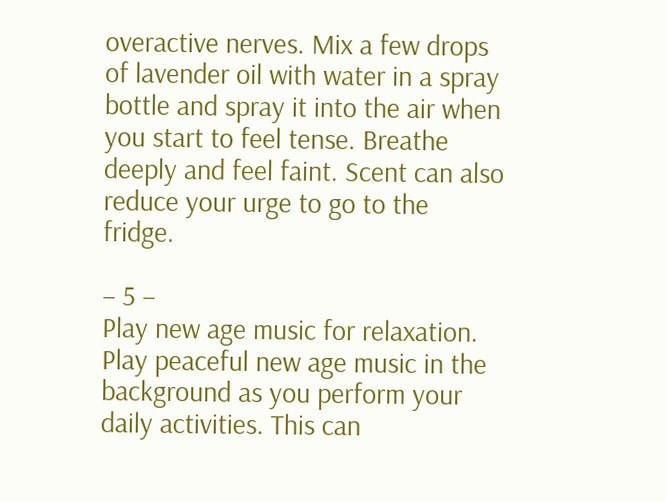overactive nerves. Mix a few drops of lavender oil with water in a spray bottle and spray it into the air when you start to feel tense. Breathe deeply and feel faint. Scent can also reduce your urge to go to the fridge.

– 5 –
Play new age music for relaxation.
Play peaceful new age music in the background as you perform your daily activities. This can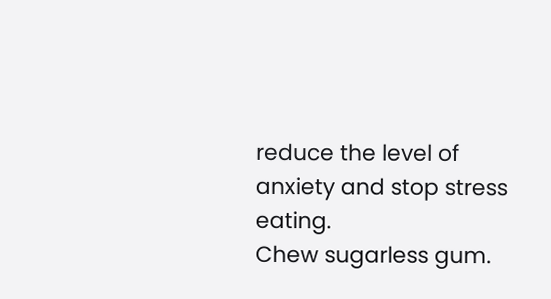reduce the level of anxiety and stop stress eating.
Chew sugarless gum.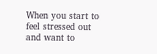When you start to feel stressed out and want to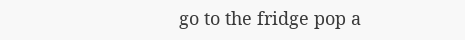go to the fridge pop a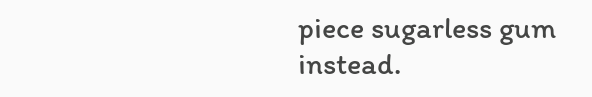piece sugarless gum instead.